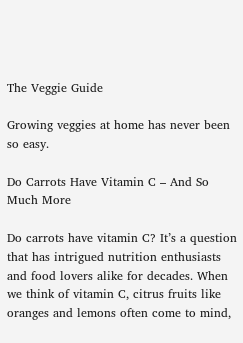The Veggie Guide

Growing veggies at home has never been so easy.

Do Carrots Have Vitamin C – And So Much More

Do carrots have vitamin C? It’s a question that has intrigued nutrition enthusiasts and food lovers alike for decades. When we think of vitamin C, citrus fruits like oranges and lemons often come to mind,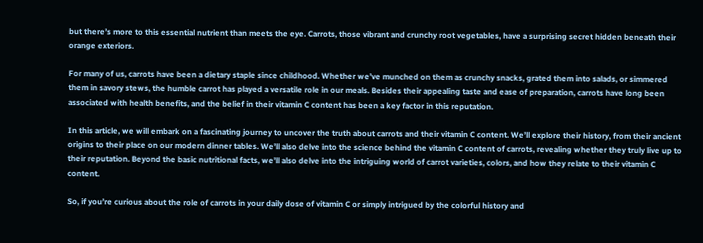but there’s more to this essential nutrient than meets the eye. Carrots, those vibrant and crunchy root vegetables, have a surprising secret hidden beneath their orange exteriors.

For many of us, carrots have been a dietary staple since childhood. Whether we’ve munched on them as crunchy snacks, grated them into salads, or simmered them in savory stews, the humble carrot has played a versatile role in our meals. Besides their appealing taste and ease of preparation, carrots have long been associated with health benefits, and the belief in their vitamin C content has been a key factor in this reputation.

In this article, we will embark on a fascinating journey to uncover the truth about carrots and their vitamin C content. We’ll explore their history, from their ancient origins to their place on our modern dinner tables. We’ll also delve into the science behind the vitamin C content of carrots, revealing whether they truly live up to their reputation. Beyond the basic nutritional facts, we’ll also delve into the intriguing world of carrot varieties, colors, and how they relate to their vitamin C content.

So, if you’re curious about the role of carrots in your daily dose of vitamin C or simply intrigued by the colorful history and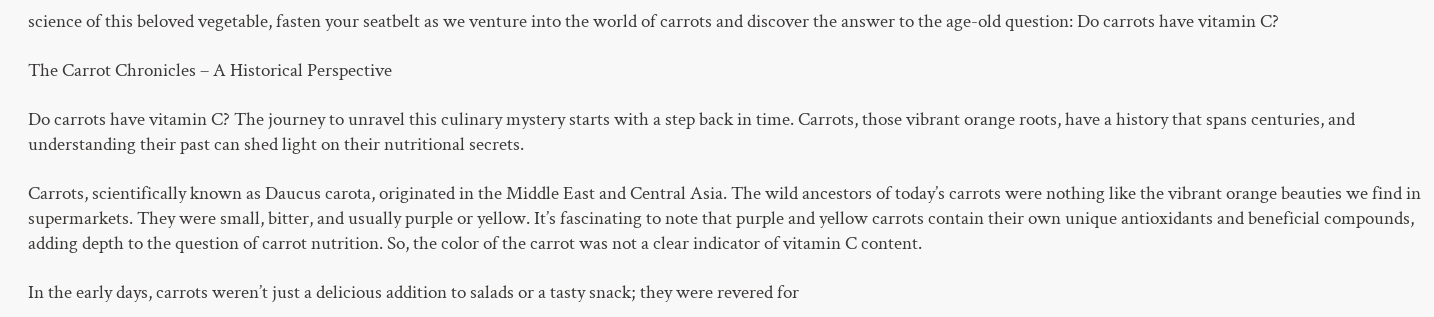science of this beloved vegetable, fasten your seatbelt as we venture into the world of carrots and discover the answer to the age-old question: Do carrots have vitamin C?

The Carrot Chronicles – A Historical Perspective

Do carrots have vitamin C? The journey to unravel this culinary mystery starts with a step back in time. Carrots, those vibrant orange roots, have a history that spans centuries, and understanding their past can shed light on their nutritional secrets.

Carrots, scientifically known as Daucus carota, originated in the Middle East and Central Asia. The wild ancestors of today’s carrots were nothing like the vibrant orange beauties we find in supermarkets. They were small, bitter, and usually purple or yellow. It’s fascinating to note that purple and yellow carrots contain their own unique antioxidants and beneficial compounds, adding depth to the question of carrot nutrition. So, the color of the carrot was not a clear indicator of vitamin C content.

In the early days, carrots weren’t just a delicious addition to salads or a tasty snack; they were revered for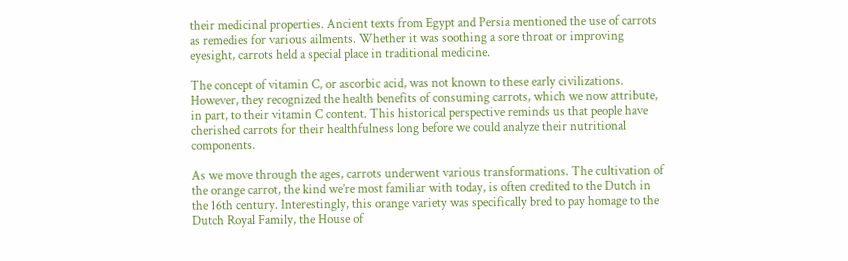their medicinal properties. Ancient texts from Egypt and Persia mentioned the use of carrots as remedies for various ailments. Whether it was soothing a sore throat or improving eyesight, carrots held a special place in traditional medicine.

The concept of vitamin C, or ascorbic acid, was not known to these early civilizations. However, they recognized the health benefits of consuming carrots, which we now attribute, in part, to their vitamin C content. This historical perspective reminds us that people have cherished carrots for their healthfulness long before we could analyze their nutritional components.

As we move through the ages, carrots underwent various transformations. The cultivation of the orange carrot, the kind we’re most familiar with today, is often credited to the Dutch in the 16th century. Interestingly, this orange variety was specifically bred to pay homage to the Dutch Royal Family, the House of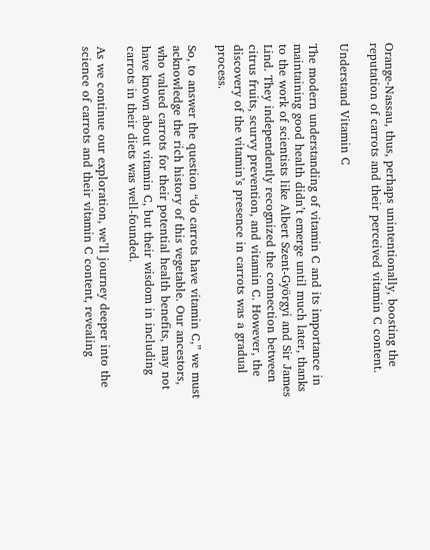Orange-Nassau, thus, perhaps unintentionally, boosting the reputation of carrots and their perceived vitamin C content.

Understand Vitamin C

The modern understanding of vitamin C and its importance in maintaining good health didn’t emerge until much later, thanks to the work of scientists like Albert Szent-Györgyi and Sir James Lind. They independently recognized the connection between citrus fruits, scurvy prevention, and vitamin C. However, the discovery of the vitamin’s presence in carrots was a gradual process.

So, to answer the question “do carrots have vitamin C,” we must acknowledge the rich history of this vegetable. Our ancestors, who valued carrots for their potential health benefits, may not have known about vitamin C, but their wisdom in including carrots in their diets was well-founded.

As we continue our exploration, we’ll journey deeper into the science of carrots and their vitamin C content, revealing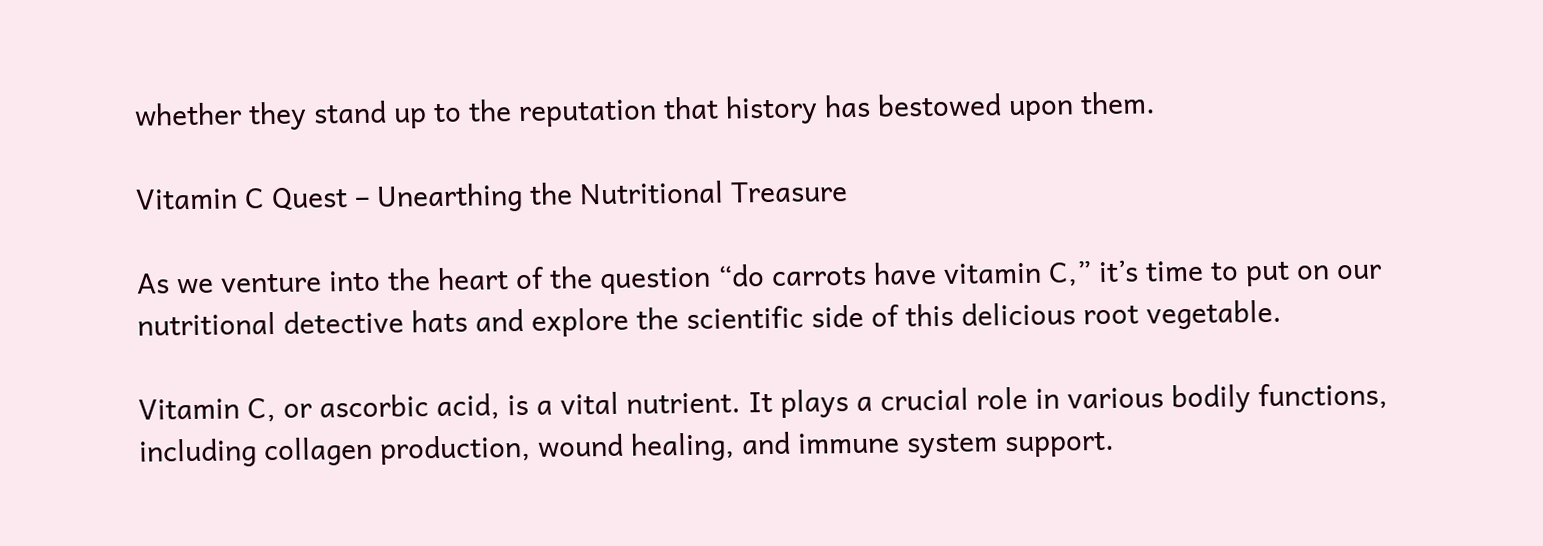whether they stand up to the reputation that history has bestowed upon them.

Vitamin C Quest – Unearthing the Nutritional Treasure

As we venture into the heart of the question “do carrots have vitamin C,” it’s time to put on our nutritional detective hats and explore the scientific side of this delicious root vegetable.

Vitamin C, or ascorbic acid, is a vital nutrient. It plays a crucial role in various bodily functions, including collagen production, wound healing, and immune system support.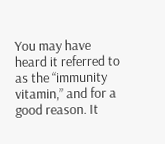You may have heard it referred to as the “immunity vitamin,” and for a good reason. It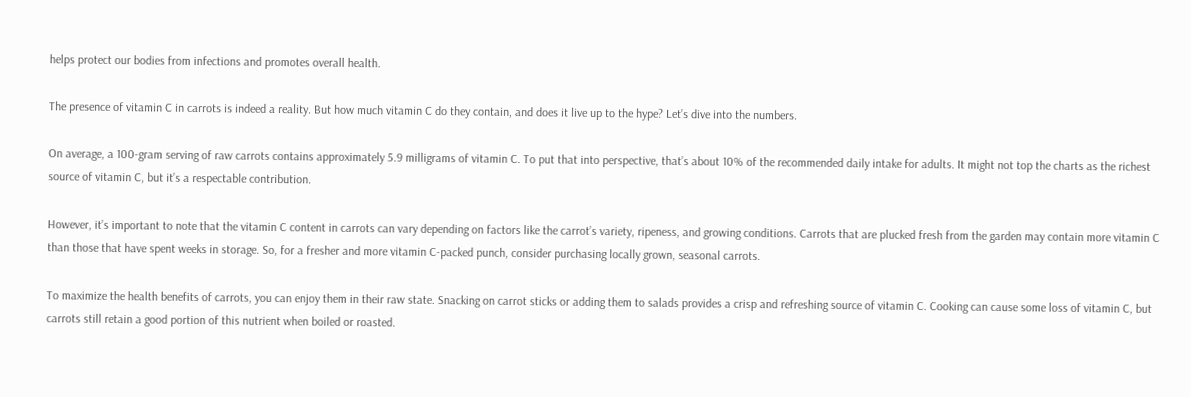helps protect our bodies from infections and promotes overall health.

The presence of vitamin C in carrots is indeed a reality. But how much vitamin C do they contain, and does it live up to the hype? Let’s dive into the numbers.

On average, a 100-gram serving of raw carrots contains approximately 5.9 milligrams of vitamin C. To put that into perspective, that’s about 10% of the recommended daily intake for adults. It might not top the charts as the richest source of vitamin C, but it’s a respectable contribution.

However, it’s important to note that the vitamin C content in carrots can vary depending on factors like the carrot’s variety, ripeness, and growing conditions. Carrots that are plucked fresh from the garden may contain more vitamin C than those that have spent weeks in storage. So, for a fresher and more vitamin C-packed punch, consider purchasing locally grown, seasonal carrots.

To maximize the health benefits of carrots, you can enjoy them in their raw state. Snacking on carrot sticks or adding them to salads provides a crisp and refreshing source of vitamin C. Cooking can cause some loss of vitamin C, but carrots still retain a good portion of this nutrient when boiled or roasted.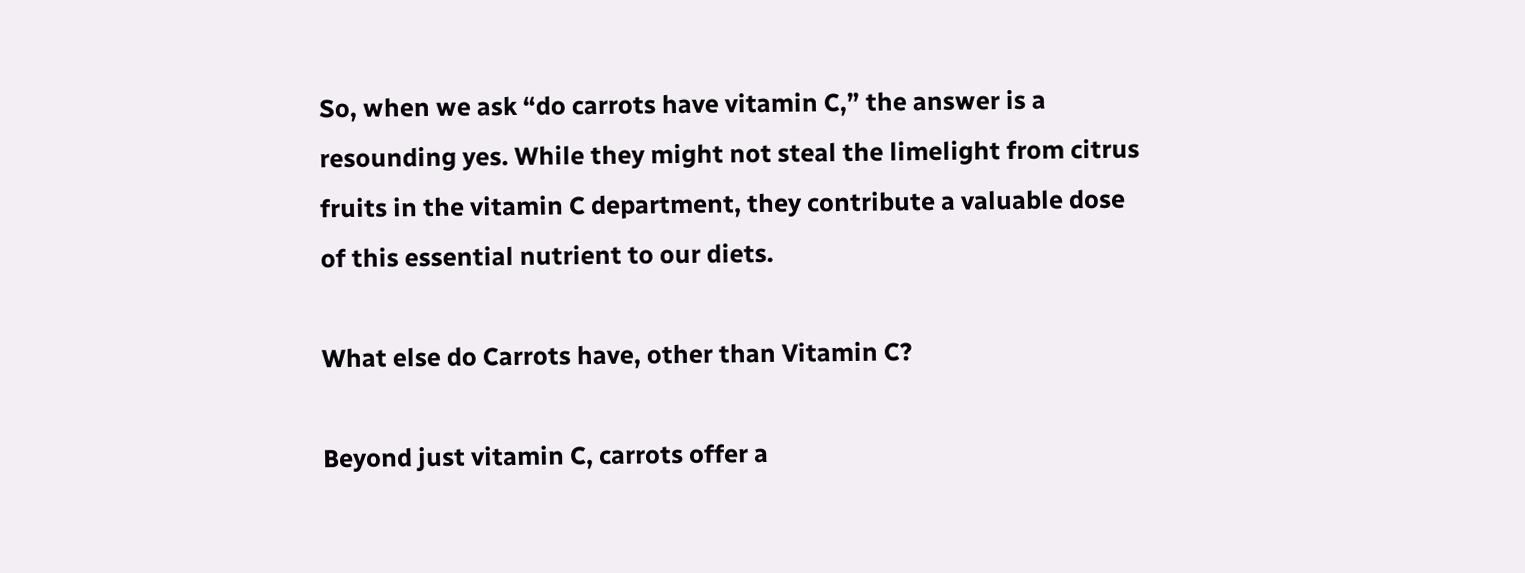So, when we ask “do carrots have vitamin C,” the answer is a resounding yes. While they might not steal the limelight from citrus fruits in the vitamin C department, they contribute a valuable dose of this essential nutrient to our diets.

What else do Carrots have, other than Vitamin C?

Beyond just vitamin C, carrots offer a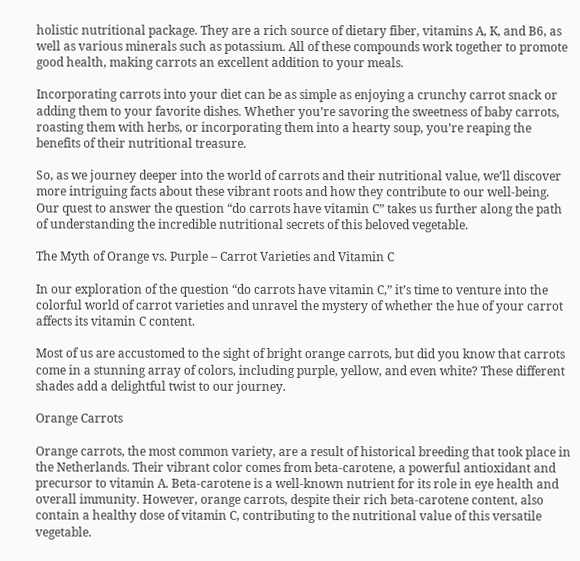holistic nutritional package. They are a rich source of dietary fiber, vitamins A, K, and B6, as well as various minerals such as potassium. All of these compounds work together to promote good health, making carrots an excellent addition to your meals.

Incorporating carrots into your diet can be as simple as enjoying a crunchy carrot snack or adding them to your favorite dishes. Whether you’re savoring the sweetness of baby carrots, roasting them with herbs, or incorporating them into a hearty soup, you’re reaping the benefits of their nutritional treasure.

So, as we journey deeper into the world of carrots and their nutritional value, we’ll discover more intriguing facts about these vibrant roots and how they contribute to our well-being. Our quest to answer the question “do carrots have vitamin C” takes us further along the path of understanding the incredible nutritional secrets of this beloved vegetable.

The Myth of Orange vs. Purple – Carrot Varieties and Vitamin C

In our exploration of the question “do carrots have vitamin C,” it’s time to venture into the colorful world of carrot varieties and unravel the mystery of whether the hue of your carrot affects its vitamin C content.

Most of us are accustomed to the sight of bright orange carrots, but did you know that carrots come in a stunning array of colors, including purple, yellow, and even white? These different shades add a delightful twist to our journey.

Orange Carrots

Orange carrots, the most common variety, are a result of historical breeding that took place in the Netherlands. Their vibrant color comes from beta-carotene, a powerful antioxidant and precursor to vitamin A. Beta-carotene is a well-known nutrient for its role in eye health and overall immunity. However, orange carrots, despite their rich beta-carotene content, also contain a healthy dose of vitamin C, contributing to the nutritional value of this versatile vegetable.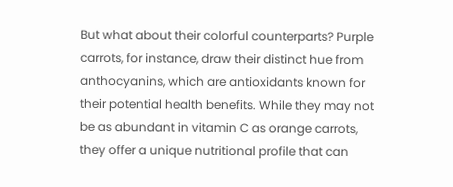But what about their colorful counterparts? Purple carrots, for instance, draw their distinct hue from anthocyanins, which are antioxidants known for their potential health benefits. While they may not be as abundant in vitamin C as orange carrots, they offer a unique nutritional profile that can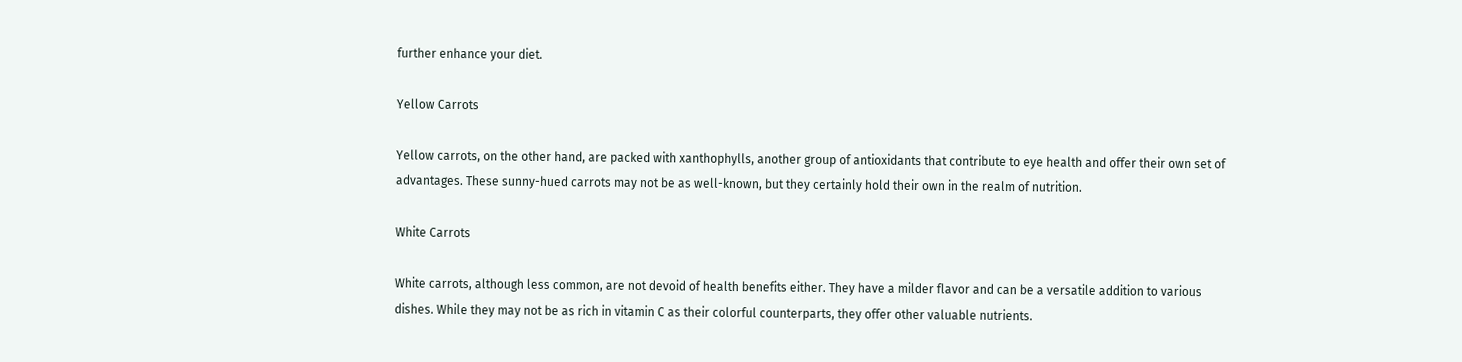further enhance your diet.

Yellow Carrots

Yellow carrots, on the other hand, are packed with xanthophylls, another group of antioxidants that contribute to eye health and offer their own set of advantages. These sunny-hued carrots may not be as well-known, but they certainly hold their own in the realm of nutrition.

White Carrots

White carrots, although less common, are not devoid of health benefits either. They have a milder flavor and can be a versatile addition to various dishes. While they may not be as rich in vitamin C as their colorful counterparts, they offer other valuable nutrients.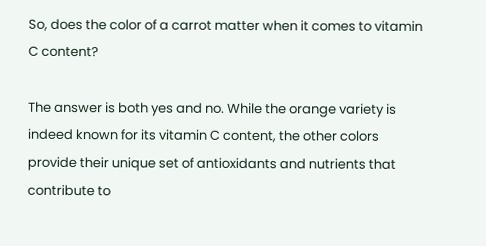So, does the color of a carrot matter when it comes to vitamin C content?

The answer is both yes and no. While the orange variety is indeed known for its vitamin C content, the other colors provide their unique set of antioxidants and nutrients that contribute to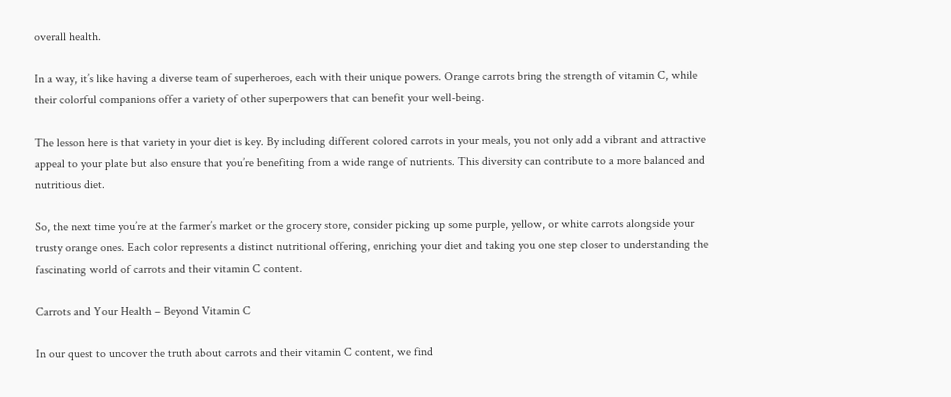overall health.

In a way, it’s like having a diverse team of superheroes, each with their unique powers. Orange carrots bring the strength of vitamin C, while their colorful companions offer a variety of other superpowers that can benefit your well-being.

The lesson here is that variety in your diet is key. By including different colored carrots in your meals, you not only add a vibrant and attractive appeal to your plate but also ensure that you’re benefiting from a wide range of nutrients. This diversity can contribute to a more balanced and nutritious diet.

So, the next time you’re at the farmer’s market or the grocery store, consider picking up some purple, yellow, or white carrots alongside your trusty orange ones. Each color represents a distinct nutritional offering, enriching your diet and taking you one step closer to understanding the fascinating world of carrots and their vitamin C content.

Carrots and Your Health – Beyond Vitamin C

In our quest to uncover the truth about carrots and their vitamin C content, we find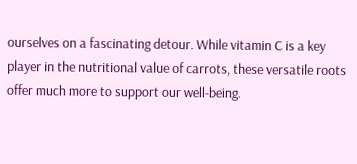ourselves on a fascinating detour. While vitamin C is a key player in the nutritional value of carrots, these versatile roots offer much more to support our well-being.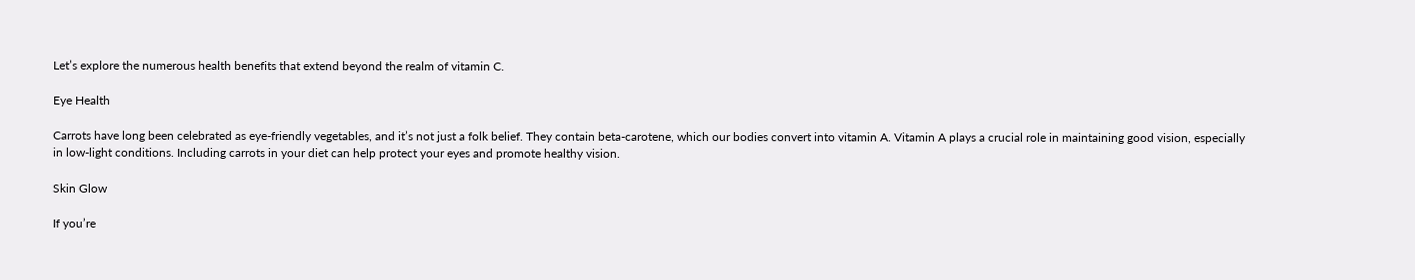Let’s explore the numerous health benefits that extend beyond the realm of vitamin C.

Eye Health

Carrots have long been celebrated as eye-friendly vegetables, and it’s not just a folk belief. They contain beta-carotene, which our bodies convert into vitamin A. Vitamin A plays a crucial role in maintaining good vision, especially in low-light conditions. Including carrots in your diet can help protect your eyes and promote healthy vision.

Skin Glow

If you’re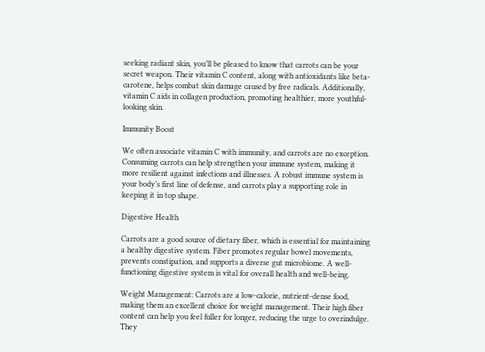seeking radiant skin, you’ll be pleased to know that carrots can be your secret weapon. Their vitamin C content, along with antioxidants like beta-carotene, helps combat skin damage caused by free radicals. Additionally, vitamin C aids in collagen production, promoting healthier, more youthful-looking skin.

Immunity Boost

We often associate vitamin C with immunity, and carrots are no exception. Consuming carrots can help strengthen your immune system, making it more resilient against infections and illnesses. A robust immune system is your body’s first line of defense, and carrots play a supporting role in keeping it in top shape.

Digestive Health

Carrots are a good source of dietary fiber, which is essential for maintaining a healthy digestive system. Fiber promotes regular bowel movements, prevents constipation, and supports a diverse gut microbiome. A well-functioning digestive system is vital for overall health and well-being.

Weight Management: Carrots are a low-calorie, nutrient-dense food, making them an excellent choice for weight management. Their high fiber content can help you feel fuller for longer, reducing the urge to overindulge. They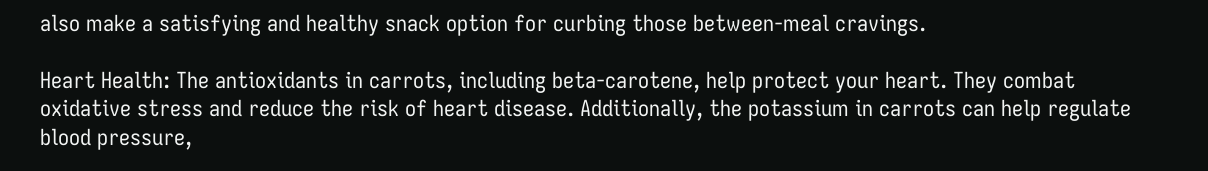also make a satisfying and healthy snack option for curbing those between-meal cravings.

Heart Health: The antioxidants in carrots, including beta-carotene, help protect your heart. They combat oxidative stress and reduce the risk of heart disease. Additionally, the potassium in carrots can help regulate blood pressure,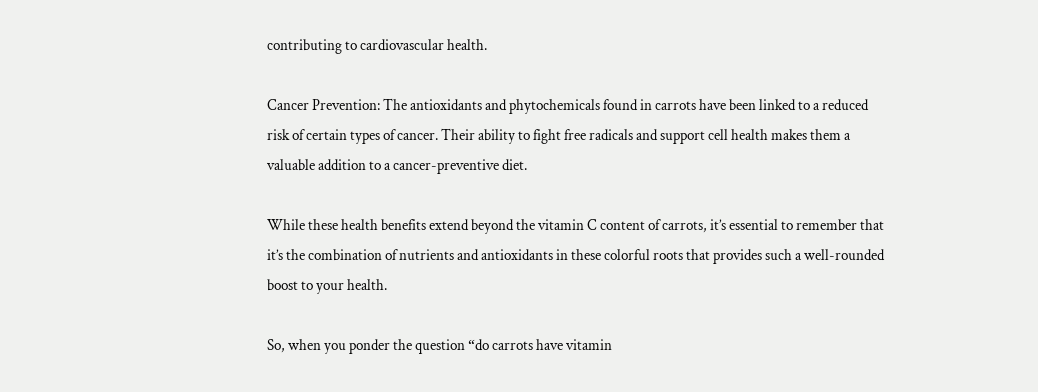contributing to cardiovascular health.

Cancer Prevention: The antioxidants and phytochemicals found in carrots have been linked to a reduced risk of certain types of cancer. Their ability to fight free radicals and support cell health makes them a valuable addition to a cancer-preventive diet.

While these health benefits extend beyond the vitamin C content of carrots, it’s essential to remember that it’s the combination of nutrients and antioxidants in these colorful roots that provides such a well-rounded boost to your health.

So, when you ponder the question “do carrots have vitamin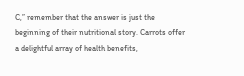C,” remember that the answer is just the beginning of their nutritional story. Carrots offer a delightful array of health benefits,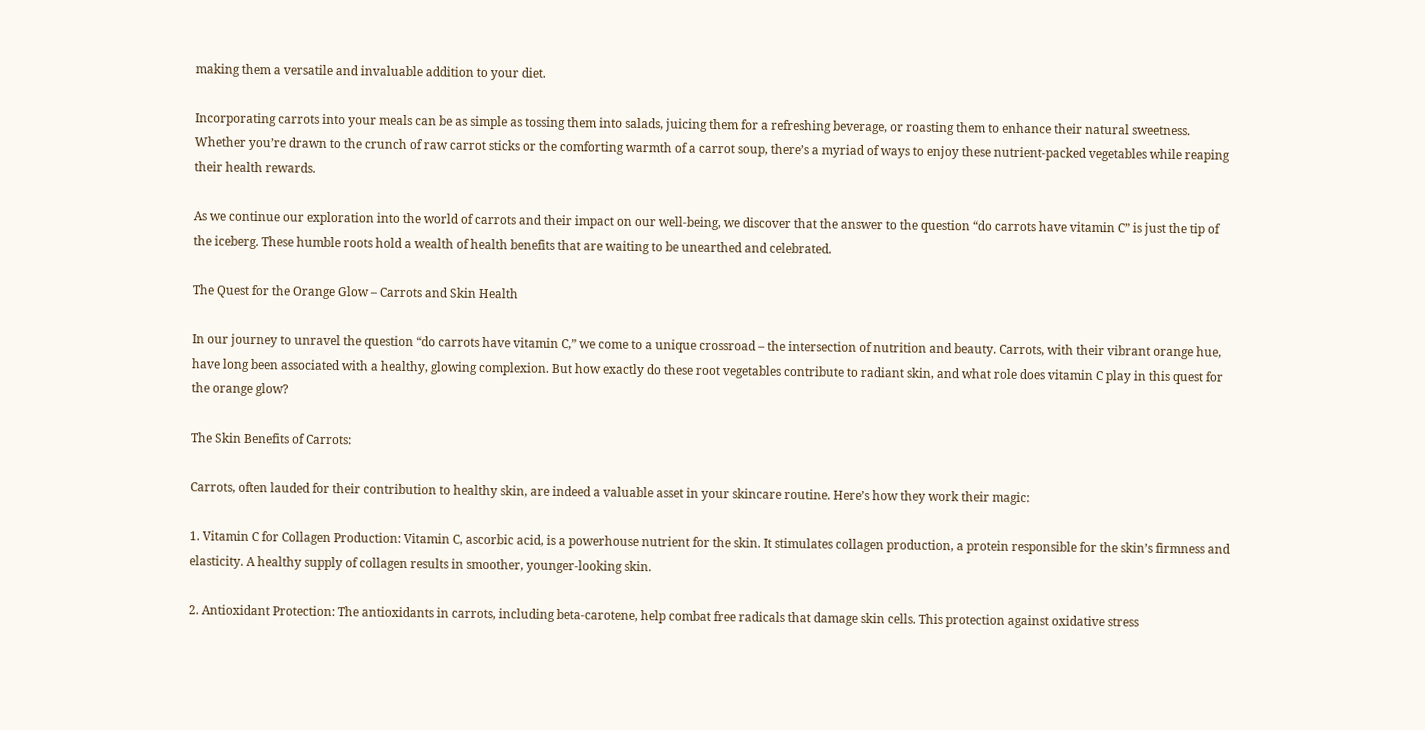making them a versatile and invaluable addition to your diet.

Incorporating carrots into your meals can be as simple as tossing them into salads, juicing them for a refreshing beverage, or roasting them to enhance their natural sweetness. Whether you’re drawn to the crunch of raw carrot sticks or the comforting warmth of a carrot soup, there’s a myriad of ways to enjoy these nutrient-packed vegetables while reaping their health rewards.

As we continue our exploration into the world of carrots and their impact on our well-being, we discover that the answer to the question “do carrots have vitamin C” is just the tip of the iceberg. These humble roots hold a wealth of health benefits that are waiting to be unearthed and celebrated.

The Quest for the Orange Glow – Carrots and Skin Health

In our journey to unravel the question “do carrots have vitamin C,” we come to a unique crossroad – the intersection of nutrition and beauty. Carrots, with their vibrant orange hue, have long been associated with a healthy, glowing complexion. But how exactly do these root vegetables contribute to radiant skin, and what role does vitamin C play in this quest for the orange glow?

The Skin Benefits of Carrots:

Carrots, often lauded for their contribution to healthy skin, are indeed a valuable asset in your skincare routine. Here’s how they work their magic:

1. Vitamin C for Collagen Production: Vitamin C, ascorbic acid, is a powerhouse nutrient for the skin. It stimulates collagen production, a protein responsible for the skin’s firmness and elasticity. A healthy supply of collagen results in smoother, younger-looking skin.

2. Antioxidant Protection: The antioxidants in carrots, including beta-carotene, help combat free radicals that damage skin cells. This protection against oxidative stress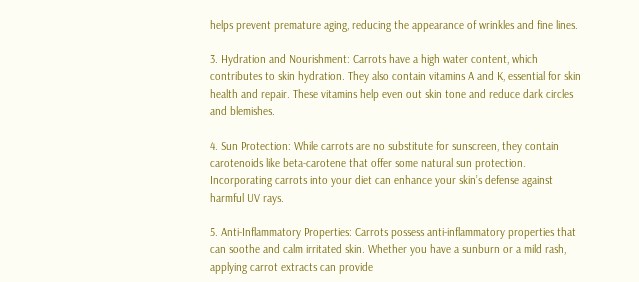helps prevent premature aging, reducing the appearance of wrinkles and fine lines.

3. Hydration and Nourishment: Carrots have a high water content, which contributes to skin hydration. They also contain vitamins A and K, essential for skin health and repair. These vitamins help even out skin tone and reduce dark circles and blemishes.

4. Sun Protection: While carrots are no substitute for sunscreen, they contain carotenoids like beta-carotene that offer some natural sun protection. Incorporating carrots into your diet can enhance your skin’s defense against harmful UV rays.

5. Anti-Inflammatory Properties: Carrots possess anti-inflammatory properties that can soothe and calm irritated skin. Whether you have a sunburn or a mild rash, applying carrot extracts can provide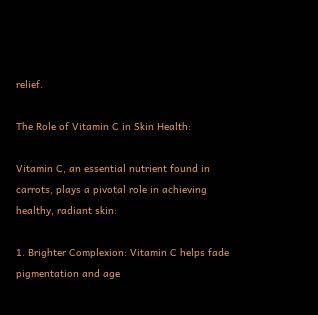relief.

The Role of Vitamin C in Skin Health:

Vitamin C, an essential nutrient found in carrots, plays a pivotal role in achieving healthy, radiant skin:

1. Brighter Complexion: Vitamin C helps fade pigmentation and age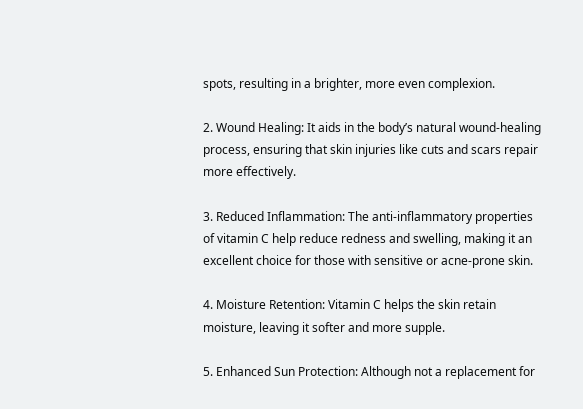spots, resulting in a brighter, more even complexion.

2. Wound Healing: It aids in the body’s natural wound-healing process, ensuring that skin injuries like cuts and scars repair more effectively.

3. Reduced Inflammation: The anti-inflammatory properties of vitamin C help reduce redness and swelling, making it an excellent choice for those with sensitive or acne-prone skin.

4. Moisture Retention: Vitamin C helps the skin retain moisture, leaving it softer and more supple.

5. Enhanced Sun Protection: Although not a replacement for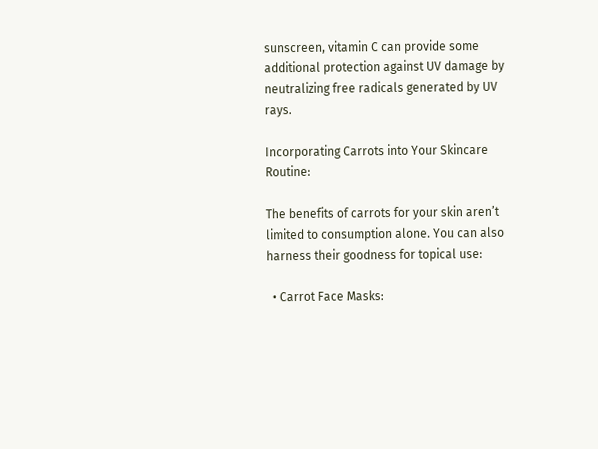sunscreen, vitamin C can provide some additional protection against UV damage by neutralizing free radicals generated by UV rays.

Incorporating Carrots into Your Skincare Routine:

The benefits of carrots for your skin aren’t limited to consumption alone. You can also harness their goodness for topical use:

  • Carrot Face Masks: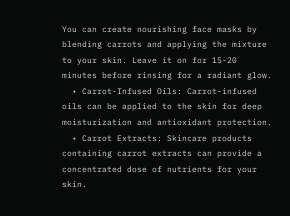You can create nourishing face masks by blending carrots and applying the mixture to your skin. Leave it on for 15-20 minutes before rinsing for a radiant glow.
  • Carrot-Infused Oils: Carrot-infused oils can be applied to the skin for deep moisturization and antioxidant protection.
  • Carrot Extracts: Skincare products containing carrot extracts can provide a concentrated dose of nutrients for your skin.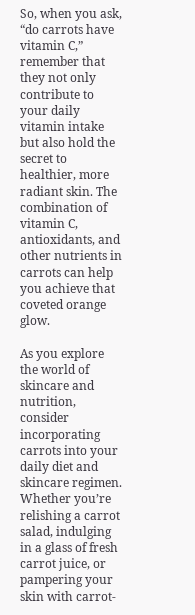So, when you ask, “do carrots have vitamin C,” remember that they not only contribute to your daily vitamin intake but also hold the secret to healthier, more radiant skin. The combination of vitamin C, antioxidants, and other nutrients in carrots can help you achieve that coveted orange glow.

As you explore the world of skincare and nutrition, consider incorporating carrots into your daily diet and skincare regimen. Whether you’re relishing a carrot salad, indulging in a glass of fresh carrot juice, or pampering your skin with carrot-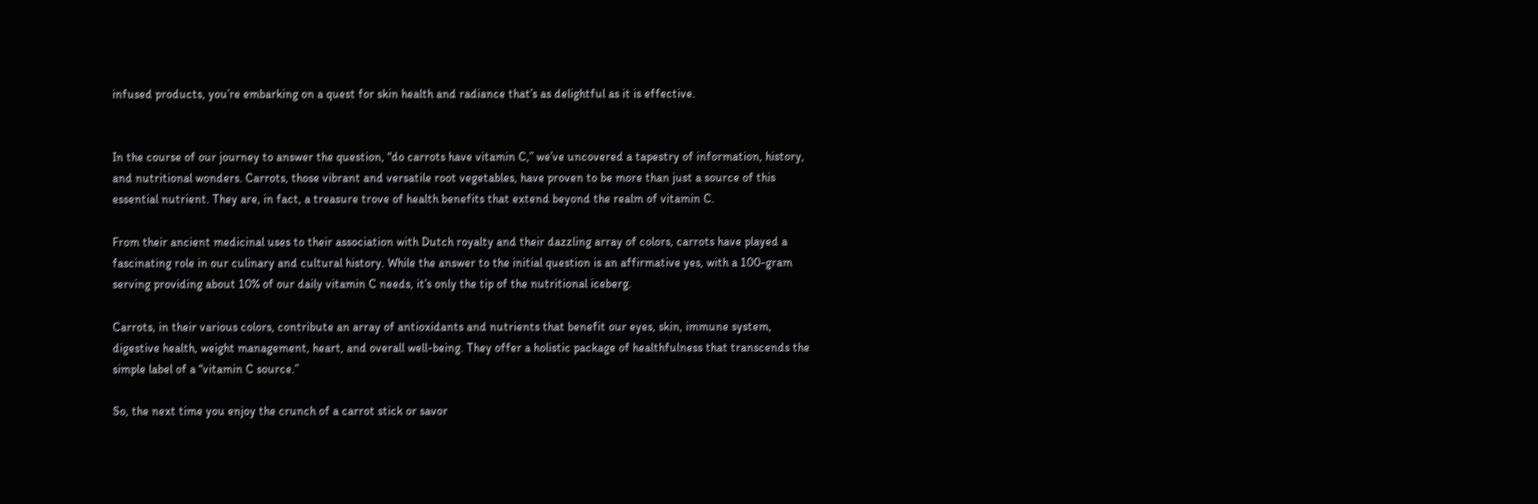infused products, you’re embarking on a quest for skin health and radiance that’s as delightful as it is effective.


In the course of our journey to answer the question, “do carrots have vitamin C,” we’ve uncovered a tapestry of information, history, and nutritional wonders. Carrots, those vibrant and versatile root vegetables, have proven to be more than just a source of this essential nutrient. They are, in fact, a treasure trove of health benefits that extend beyond the realm of vitamin C.

From their ancient medicinal uses to their association with Dutch royalty and their dazzling array of colors, carrots have played a fascinating role in our culinary and cultural history. While the answer to the initial question is an affirmative yes, with a 100-gram serving providing about 10% of our daily vitamin C needs, it’s only the tip of the nutritional iceberg.

Carrots, in their various colors, contribute an array of antioxidants and nutrients that benefit our eyes, skin, immune system, digestive health, weight management, heart, and overall well-being. They offer a holistic package of healthfulness that transcends the simple label of a “vitamin C source.”

So, the next time you enjoy the crunch of a carrot stick or savor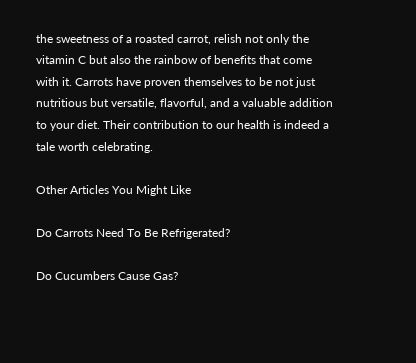the sweetness of a roasted carrot, relish not only the vitamin C but also the rainbow of benefits that come with it. Carrots have proven themselves to be not just nutritious but versatile, flavorful, and a valuable addition to your diet. Their contribution to our health is indeed a tale worth celebrating.

Other Articles You Might Like

Do Carrots Need To Be Refrigerated?

Do Cucumbers Cause Gas?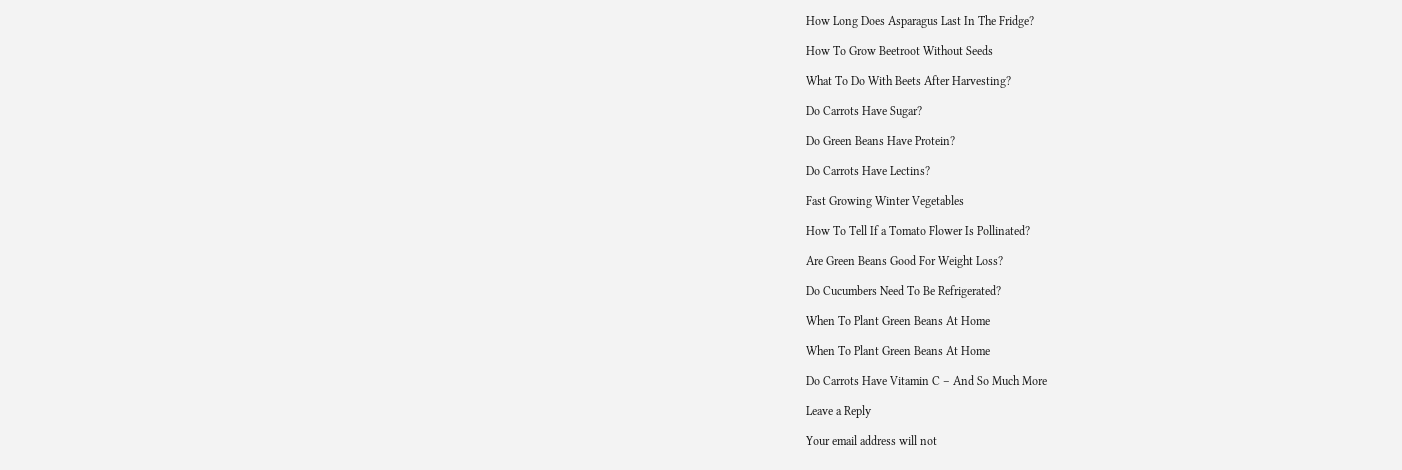How Long Does Asparagus Last In The Fridge?

How To Grow Beetroot Without Seeds

What To Do With Beets After Harvesting?

Do Carrots Have Sugar?

Do Green Beans Have Protein?

Do Carrots Have Lectins?

Fast Growing Winter Vegetables

How To Tell If a Tomato Flower Is Pollinated?

Are Green Beans Good For Weight Loss?

Do Cucumbers Need To Be Refrigerated?

When To Plant Green Beans At Home

When To Plant Green Beans At Home

Do Carrots Have Vitamin C – And So Much More

Leave a Reply

Your email address will not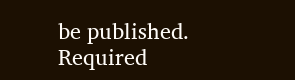be published. Required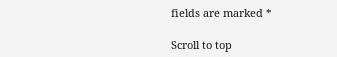fields are marked *

Scroll to top